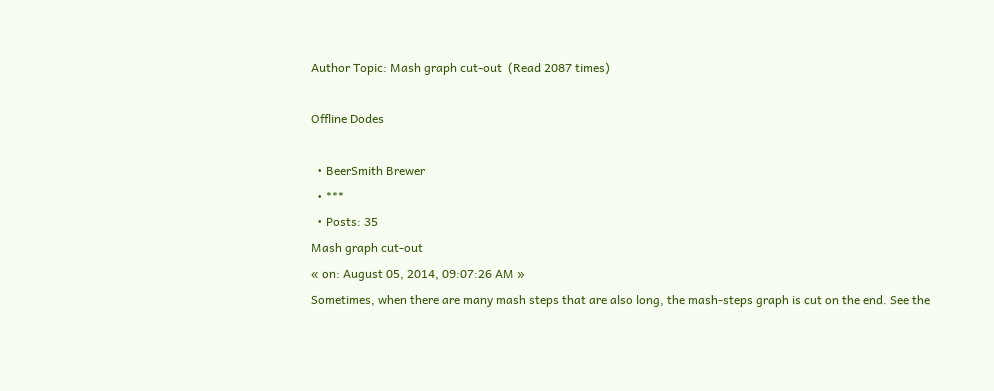Author Topic: Mash graph cut-out  (Read 2087 times)

Offline Dodes

  • BeerSmith Brewer
  • ***
  • Posts: 35
Mash graph cut-out
« on: August 05, 2014, 09:07:26 AM »
Sometimes, when there are many mash steps that are also long, the mash-steps graph is cut on the end. See the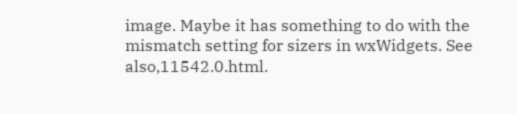image. Maybe it has something to do with the mismatch setting for sizers in wxWidgets. See also,11542.0.html.